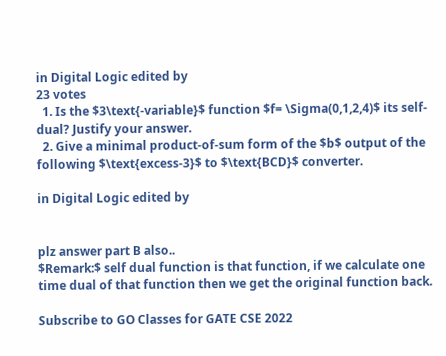in Digital Logic edited by
23 votes
  1. Is the $3\text{-variable}$ function $f= \Sigma(0,1,2,4)$ its self-dual? Justify your answer.
  2. Give a minimal product-of-sum form of the $b$ output of the following $\text{excess-3}$ to $\text{BCD}$ converter.

in Digital Logic edited by


plz answer part B also..
$Remark:$ self dual function is that function, if we calculate one time dual of that function then we get the original function back.

Subscribe to GO Classes for GATE CSE 2022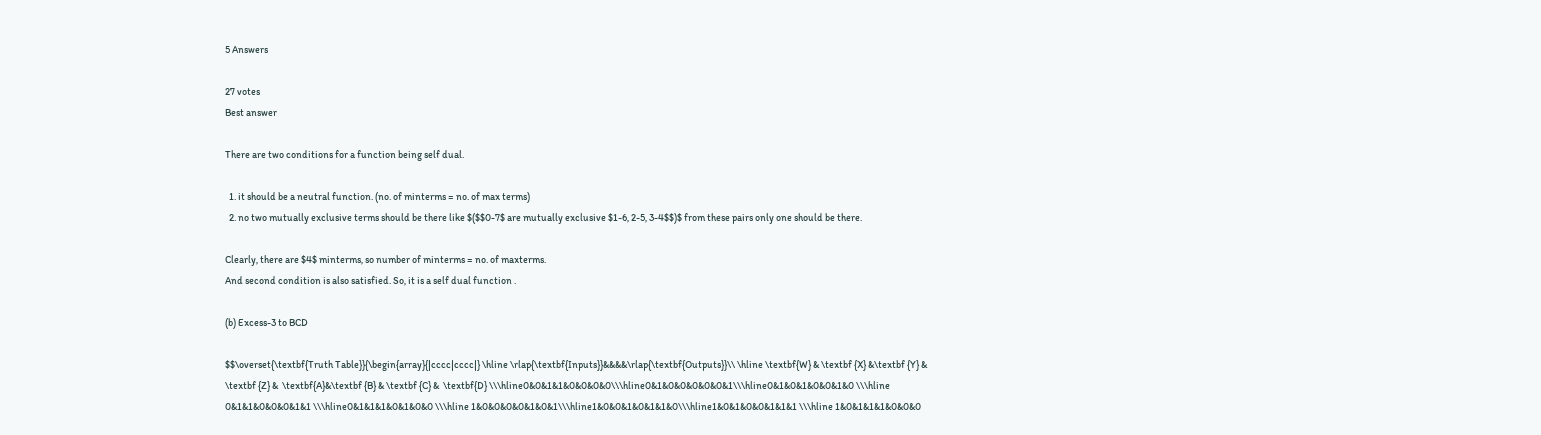5 Answers

27 votes
Best answer

There are two conditions for a function being self dual.

  1. it should be a neutral function. (no. of minterms = no. of max terms)
  2. no two mutually exclusive terms should be there like $($$0-7$ are mutually exclusive $1-6, 2-5, 3-4$$)$ from these pairs only one should be there.

Clearly, there are $4$ minterms, so number of minterms = no. of maxterms.
And second condition is also satisfied. So, it is a self dual function .

(b) Excess-3 to BCD

$$\overset{\textbf{Truth Table}}{\begin{array}{|cccc|cccc|} \hline \rlap{\textbf{Inputs}}&&&&\rlap{\textbf{Outputs}}\\ \hline \textbf{W} & \textbf {X} &\textbf {Y} & \textbf {Z} &  \textbf{A}&\textbf {B} & \textbf {C} &  \textbf{D} \\\hline0&0&1&1&0&0&0&0\\\hline0&1&0&0&0&0&0&1\\\hline0&1&0&1&0&0&1&0 \\\hline 0&1&1&0&0&0&1&1 \\\hline0&1&1&1&0&1&0&0 \\\hline 1&0&0&0&0&1&0&1\\\hline1&0&0&1&0&1&1&0\\\hline1&0&1&0&0&1&1&1 \\\hline 1&0&1&1&1&0&0&0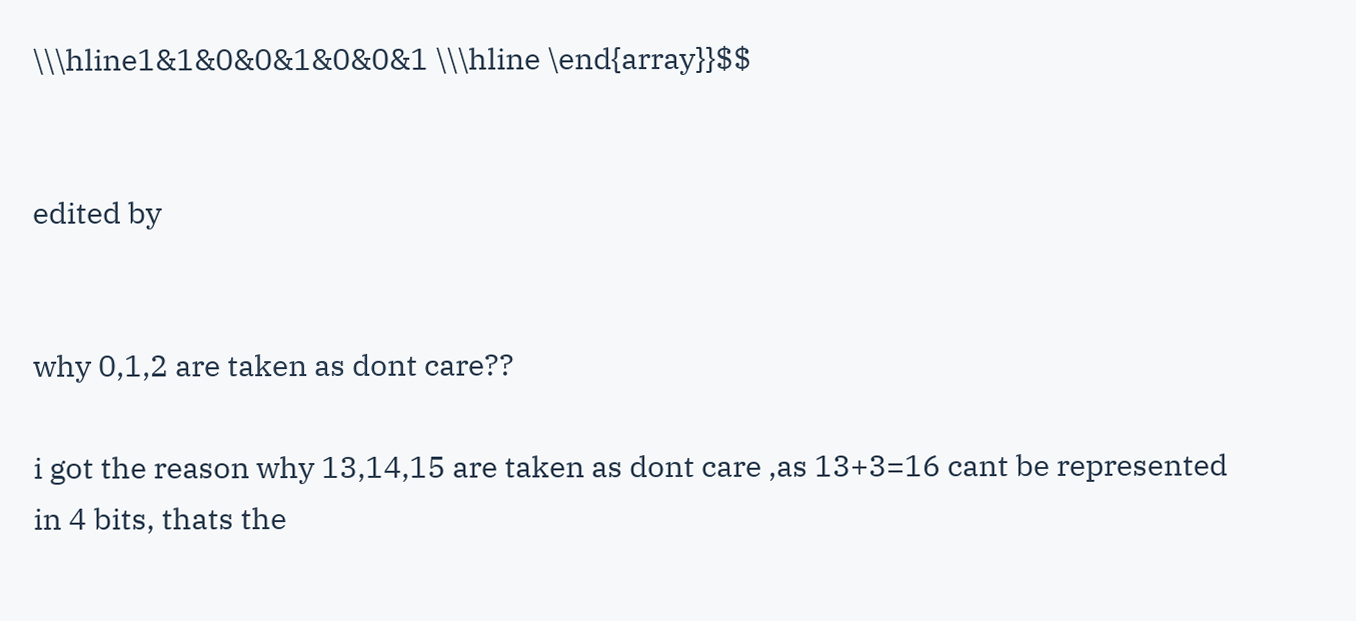\\\hline1&1&0&0&1&0&0&1 \\\hline \end{array}}$$


edited by


why 0,1,2 are taken as dont care??

i got the reason why 13,14,15 are taken as dont care ,as 13+3=16 cant be represented in 4 bits, thats the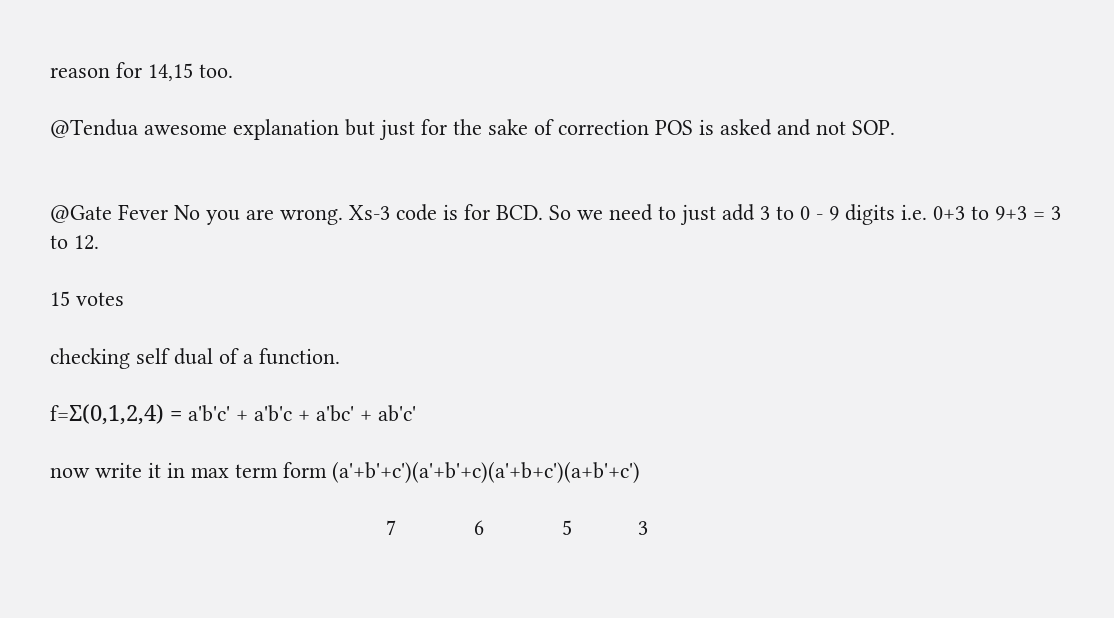reason for 14,15 too.

@Tendua awesome explanation but just for the sake of correction POS is asked and not SOP.


@Gate Fever No you are wrong. Xs-3 code is for BCD. So we need to just add 3 to 0 - 9 digits i.e. 0+3 to 9+3 = 3 to 12.

15 votes

checking self dual of a function.

f=Σ(0,1,2,4) = a'b'c' + a'b'c + a'bc' + ab'c'

now write it in max term form (a'+b'+c')(a'+b'+c)(a'+b+c')(a+b'+c')

                                                        7             6             5           3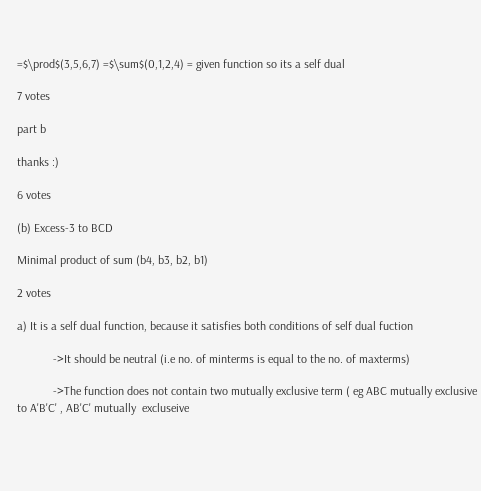=$\prod$(3,5,6,7) =$\sum$(0,1,2,4) = given function so its a self dual

7 votes

part b

thanks :)

6 votes

(b) Excess-3 to BCD

Minimal product of sum (b4, b3, b2, b1)

2 votes

a) It is a self dual function, because it satisfies both conditions of self dual fuction

            ->It should be neutral (i.e no. of minterms is equal to the no. of maxterms)

            ->The function does not contain two mutually exclusive term ( eg ABC mutually exclusive to A'B'C' , AB'C' mutually  excluseive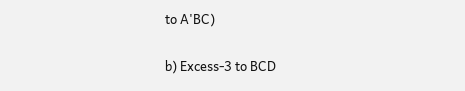to A'BC)

b) Excess-3 to BCD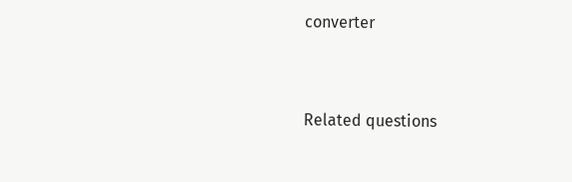converter


Related questions